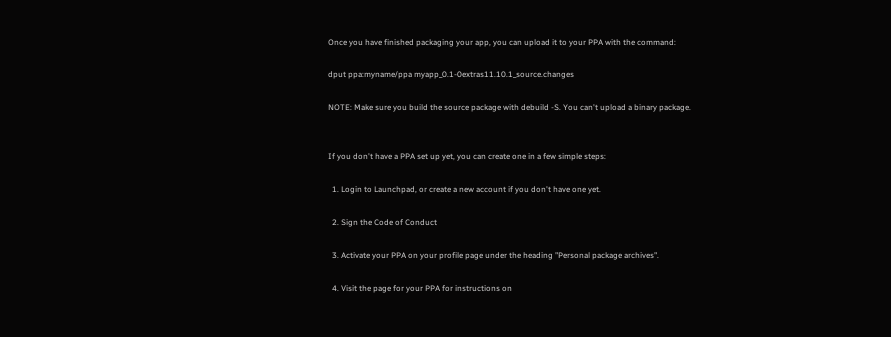Once you have finished packaging your app, you can upload it to your PPA with the command:

dput ppa:myname/ppa myapp_0.1-0extras11.10.1_source.changes

NOTE: Make sure you build the source package with debuild -S. You can't upload a binary package.


If you don't have a PPA set up yet, you can create one in a few simple steps:

  1. Login to Launchpad, or create a new account if you don't have one yet.

  2. Sign the Code of Conduct

  3. Activate your PPA on your profile page under the heading "Personal package archives".

  4. Visit the page for your PPA for instructions on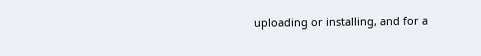uploading or installing, and for a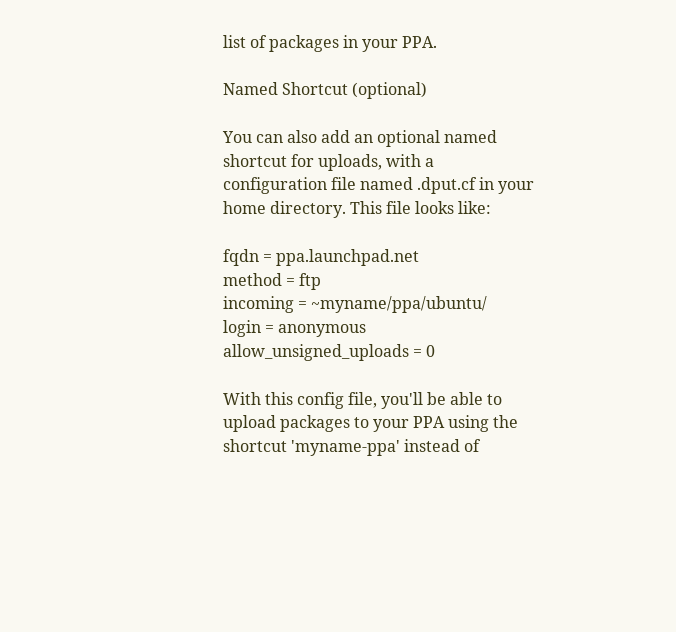list of packages in your PPA.

Named Shortcut (optional)

You can also add an optional named shortcut for uploads, with a configuration file named .dput.cf in your home directory. This file looks like:

fqdn = ppa.launchpad.net
method = ftp
incoming = ~myname/ppa/ubuntu/
login = anonymous
allow_unsigned_uploads = 0

With this config file, you'll be able to upload packages to your PPA using the shortcut 'myname-ppa' instead of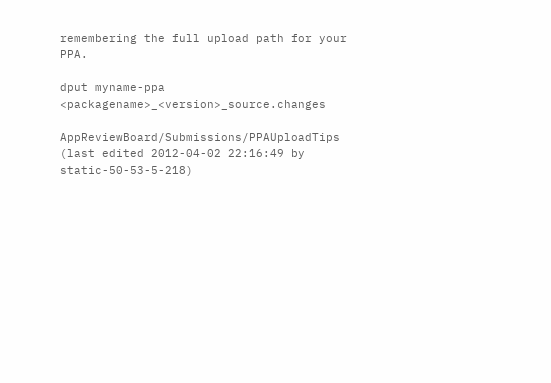remembering the full upload path for your PPA.

dput myname-ppa <packagename>_<version>_source.changes

AppReviewBoard/Submissions/PPAUploadTips (last edited 2012-04-02 22:16:49 by static-50-53-5-218)